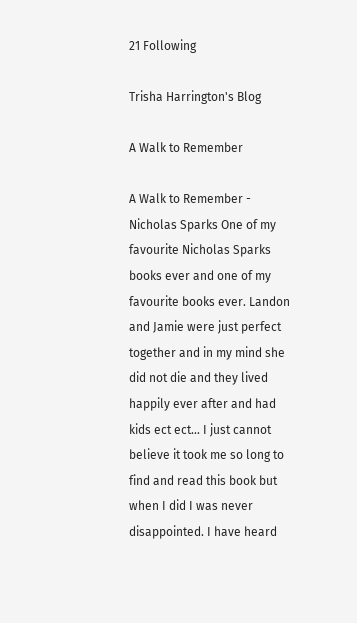21 Following

Trisha Harrington's Blog

A Walk to Remember

A Walk to Remember - Nicholas Sparks One of my favourite Nicholas Sparks books ever and one of my favourite books ever. Landon and Jamie were just perfect together and in my mind she did not die and they lived happily ever after and had kids ect ect... I just cannot believe it took me so long to find and read this book but when I did I was never disappointed. I have heard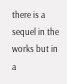there is a sequel in the works but in a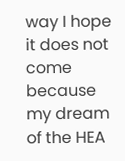way I hope it does not come because my dream of the HEA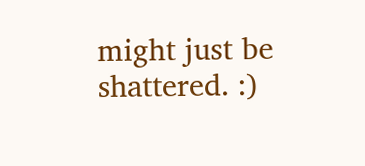might just be shattered. :)